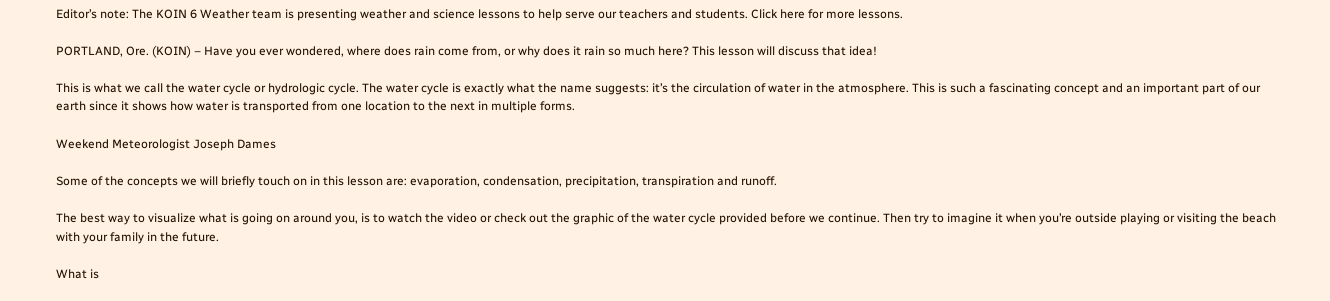Editor’s note: The KOIN 6 Weather team is presenting weather and science lessons to help serve our teachers and students. Click here for more lessons.

PORTLAND, Ore. (KOIN) – Have you ever wondered, where does rain come from, or why does it rain so much here? This lesson will discuss that idea!

This is what we call the water cycle or hydrologic cycle. The water cycle is exactly what the name suggests: it’s the circulation of water in the atmosphere. This is such a fascinating concept and an important part of our earth since it shows how water is transported from one location to the next in multiple forms.

Weekend Meteorologist Joseph Dames

Some of the concepts we will briefly touch on in this lesson are: evaporation, condensation, precipitation, transpiration and runoff.

The best way to visualize what is going on around you, is to watch the video or check out the graphic of the water cycle provided before we continue. Then try to imagine it when you’re outside playing or visiting the beach with your family in the future.

What is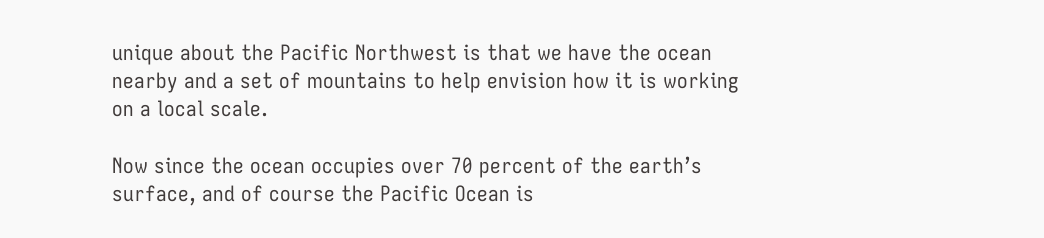unique about the Pacific Northwest is that we have the ocean nearby and a set of mountains to help envision how it is working on a local scale.

Now since the ocean occupies over 70 percent of the earth’s surface, and of course the Pacific Ocean is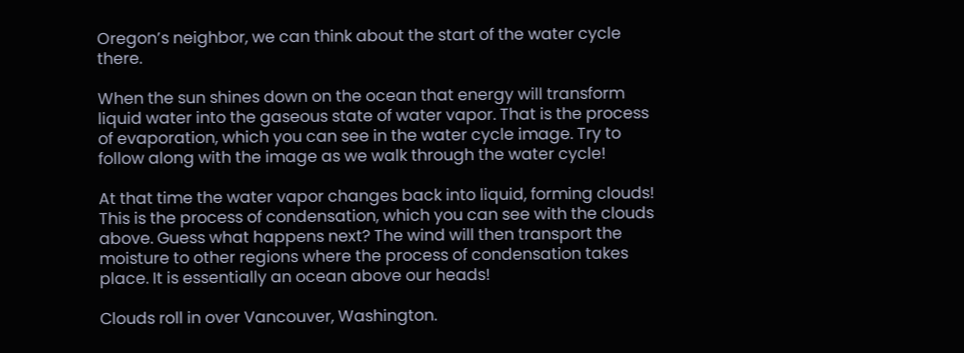Oregon’s neighbor, we can think about the start of the water cycle there.

When the sun shines down on the ocean that energy will transform liquid water into the gaseous state of water vapor. That is the process of evaporation, which you can see in the water cycle image. Try to follow along with the image as we walk through the water cycle!

At that time the water vapor changes back into liquid, forming clouds! This is the process of condensation, which you can see with the clouds above. Guess what happens next? The wind will then transport the moisture to other regions where the process of condensation takes place. It is essentially an ocean above our heads!

Clouds roll in over Vancouver, Washington.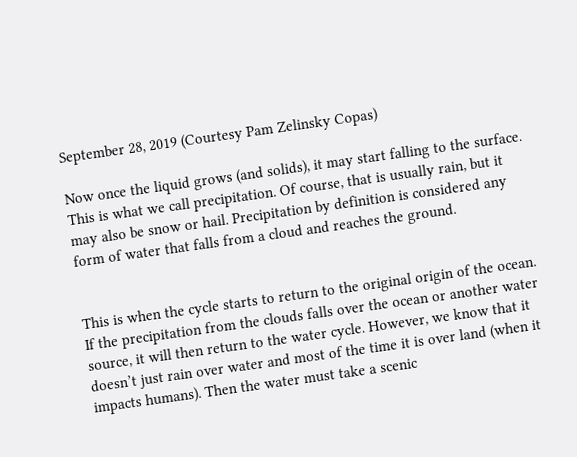September 28, 2019 (Courtesy Pam Zelinsky Copas)

Now once the liquid grows (and solids), it may start falling to the surface. This is what we call precipitation. Of course, that is usually rain, but it may also be snow or hail. Precipitation by definition is considered any form of water that falls from a cloud and reaches the ground.


This is when the cycle starts to return to the original origin of the ocean. If the precipitation from the clouds falls over the ocean or another water source, it will then return to the water cycle. However, we know that it doesn’t just rain over water and most of the time it is over land (when it impacts humans). Then the water must take a scenic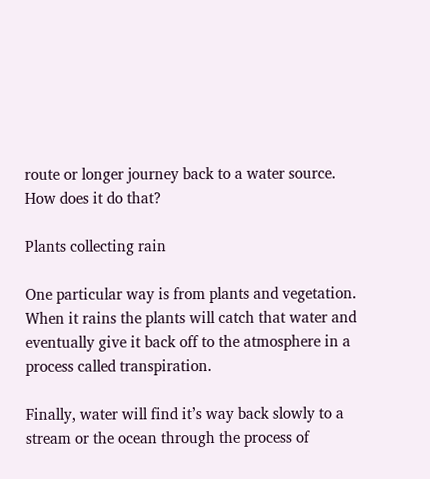route or longer journey back to a water source. How does it do that?

Plants collecting rain

One particular way is from plants and vegetation. When it rains the plants will catch that water and eventually give it back off to the atmosphere in a process called transpiration.

Finally, water will find it’s way back slowly to a stream or the ocean through the process of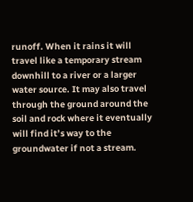runoff. When it rains it will travel like a temporary stream downhill to a river or a larger water source. It may also travel through the ground around the soil and rock where it eventually will find it’s way to the groundwater if not a stream.